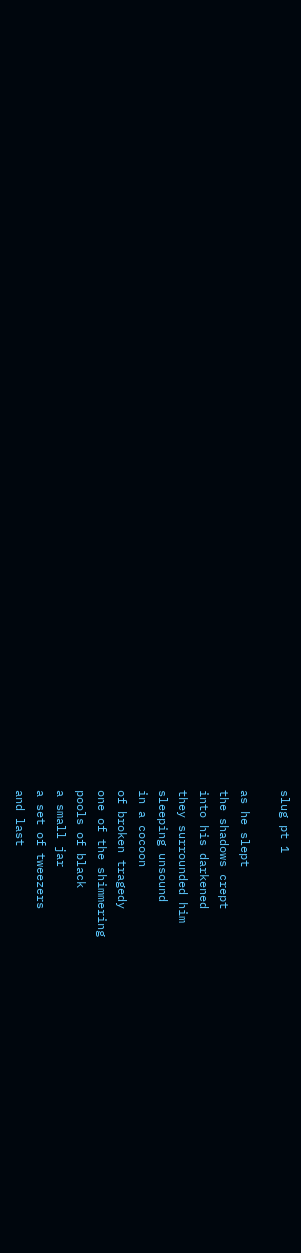slug pt 1

as he slept
the shadows crept
into his darkened
they surrounded him
sleeping unsound
in a cocoon
of broken tragedy
one of the shimmering
pools of black
a small jar
a set of tweezers
and last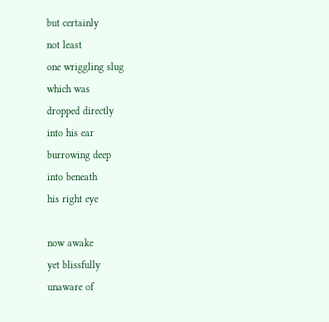but certainly
not least
one wriggling slug
which was
dropped directly
into his ear
burrowing deep
into beneath
his right eye

now awake
yet blissfully
unaware of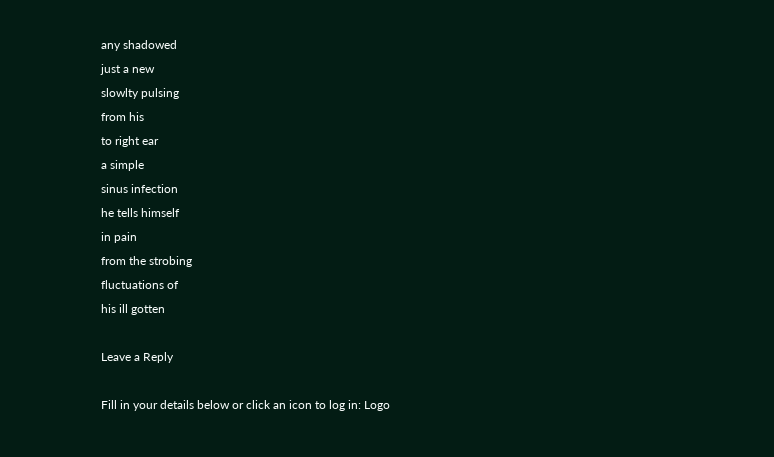any shadowed
just a new
slowlty pulsing
from his
to right ear
a simple
sinus infection
he tells himself
in pain
from the strobing
fluctuations of
his ill gotten

Leave a Reply

Fill in your details below or click an icon to log in: Logo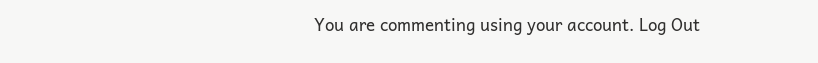You are commenting using your account. Log Out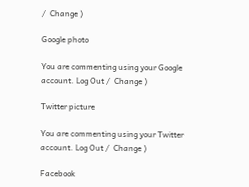/  Change )

Google photo

You are commenting using your Google account. Log Out /  Change )

Twitter picture

You are commenting using your Twitter account. Log Out /  Change )

Facebook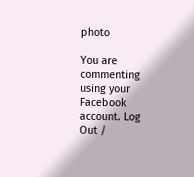photo

You are commenting using your Facebook account. Log Out /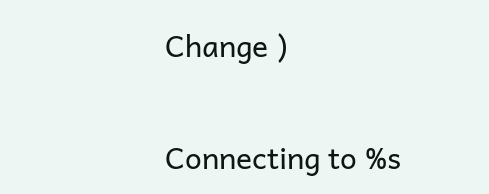Change )

Connecting to %s